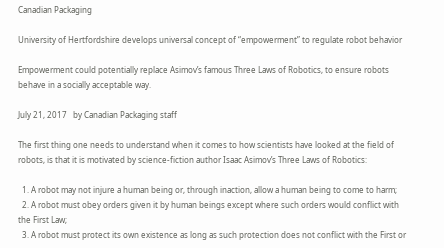Canadian Packaging

University of Hertfordshire develops universal concept of “empowerment” to regulate robot behavior

Empowerment could potentially replace Asimov’s famous Three Laws of Robotics, to ensure robots behave in a socially acceptable way.

July 21, 2017   by Canadian Packaging staff

The first thing one needs to understand when it comes to how scientists have looked at the field of robots, is that it is motivated by science-fiction author Isaac Asimov’s Three Laws of Robotics:

  1. A robot may not injure a human being or, through inaction, allow a human being to come to harm;
  2. A robot must obey orders given it by human beings except where such orders would conflict with the First Law;
  3. A robot must protect its own existence as long as such protection does not conflict with the First or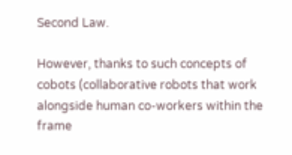Second Law.

However, thanks to such concepts of cobots (collaborative robots that work alongside human co-workers within the frame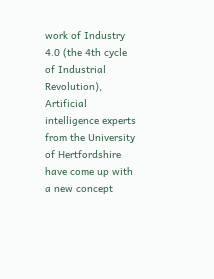work of Industry 4.0 (the 4th cycle of Industrial Revolution), Artificial intelligence experts from the University of Hertfordshire have come up with a new concept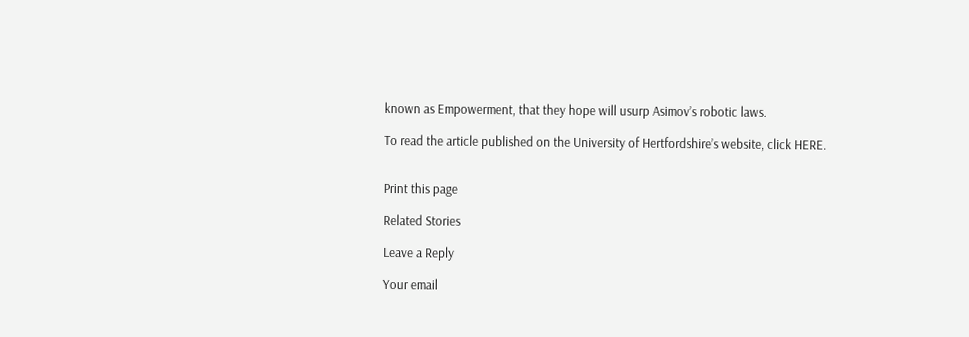known as Empowerment, that they hope will usurp Asimov’s robotic laws.

To read the article published on the University of Hertfordshire’s website, click HERE.


Print this page

Related Stories

Leave a Reply

Your email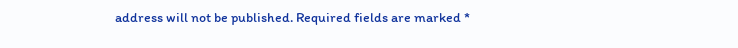address will not be published. Required fields are marked *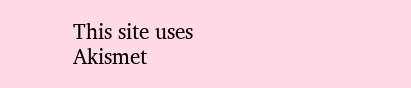This site uses Akismet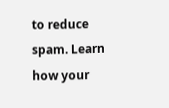to reduce spam. Learn how your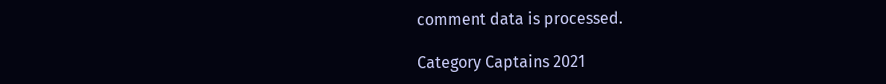comment data is processed.

Category Captains 2021